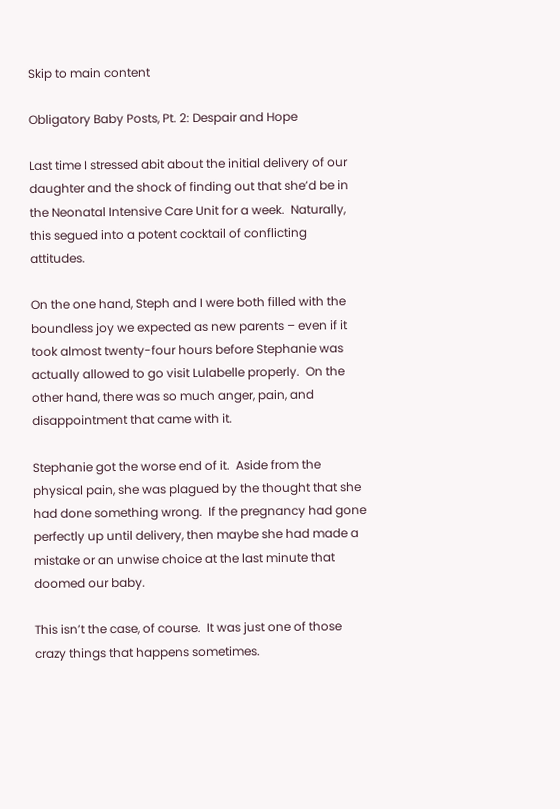Skip to main content

Obligatory Baby Posts, Pt. 2: Despair and Hope

Last time I stressed abit about the initial delivery of our daughter and the shock of finding out that she’d be in the Neonatal Intensive Care Unit for a week.  Naturally, this segued into a potent cocktail of conflicting attitudes.

On the one hand, Steph and I were both filled with the boundless joy we expected as new parents – even if it took almost twenty-four hours before Stephanie was actually allowed to go visit Lulabelle properly.  On the other hand, there was so much anger, pain, and disappointment that came with it.

Stephanie got the worse end of it.  Aside from the physical pain, she was plagued by the thought that she had done something wrong.  If the pregnancy had gone perfectly up until delivery, then maybe she had made a mistake or an unwise choice at the last minute that doomed our baby.

This isn’t the case, of course.  It was just one of those crazy things that happens sometimes.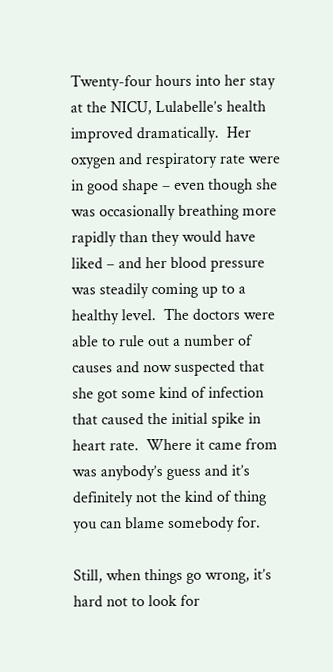Twenty-four hours into her stay at the NICU, Lulabelle’s health improved dramatically.  Her oxygen and respiratory rate were in good shape – even though she was occasionally breathing more rapidly than they would have liked – and her blood pressure was steadily coming up to a healthy level.  The doctors were able to rule out a number of causes and now suspected that she got some kind of infection that caused the initial spike in heart rate.  Where it came from was anybody’s guess and it’s definitely not the kind of thing you can blame somebody for.

Still, when things go wrong, it’s hard not to look for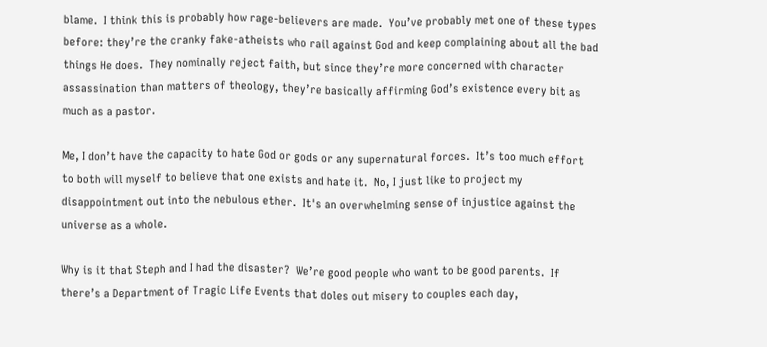blame.  I think this is probably how rage-believers are made.  You’ve probably met one of these types before: they’re the cranky fake-atheists who rail against God and keep complaining about all the bad things He does.  They nominally reject faith, but since they’re more concerned with character assassination than matters of theology, they’re basically affirming God’s existence every bit as much as a pastor.

Me, I don’t have the capacity to hate God or gods or any supernatural forces.  It’s too much effort to both will myself to believe that one exists and hate it.  No, I just like to project my disappointment out into the nebulous ether.  It's an overwhelming sense of injustice against the universe as a whole.

Why is it that Steph and I had the disaster?  We’re good people who want to be good parents.  If there’s a Department of Tragic Life Events that doles out misery to couples each day,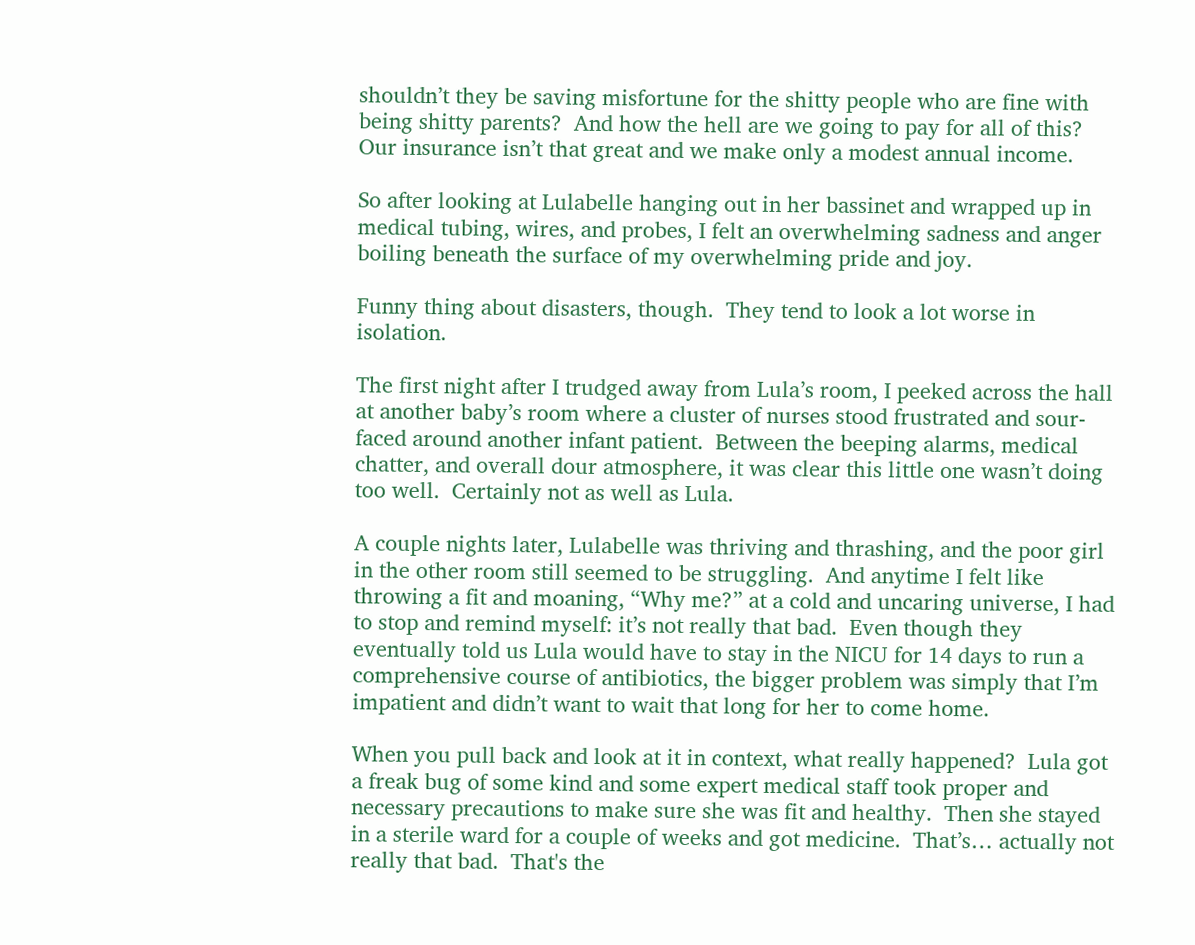shouldn’t they be saving misfortune for the shitty people who are fine with being shitty parents?  And how the hell are we going to pay for all of this?  Our insurance isn’t that great and we make only a modest annual income.

So after looking at Lulabelle hanging out in her bassinet and wrapped up in medical tubing, wires, and probes, I felt an overwhelming sadness and anger boiling beneath the surface of my overwhelming pride and joy.

Funny thing about disasters, though.  They tend to look a lot worse in isolation.

The first night after I trudged away from Lula’s room, I peeked across the hall at another baby’s room where a cluster of nurses stood frustrated and sour-faced around another infant patient.  Between the beeping alarms, medical chatter, and overall dour atmosphere, it was clear this little one wasn’t doing too well.  Certainly not as well as Lula.

A couple nights later, Lulabelle was thriving and thrashing, and the poor girl in the other room still seemed to be struggling.  And anytime I felt like throwing a fit and moaning, “Why me?” at a cold and uncaring universe, I had to stop and remind myself: it’s not really that bad.  Even though they eventually told us Lula would have to stay in the NICU for 14 days to run a comprehensive course of antibiotics, the bigger problem was simply that I’m impatient and didn’t want to wait that long for her to come home.

When you pull back and look at it in context, what really happened?  Lula got a freak bug of some kind and some expert medical staff took proper and necessary precautions to make sure she was fit and healthy.  Then she stayed in a sterile ward for a couple of weeks and got medicine.  That’s… actually not really that bad.  That's the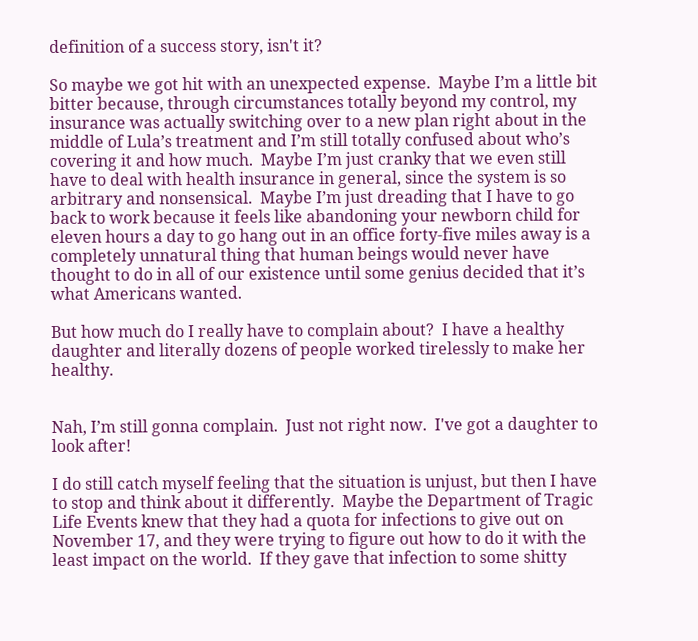definition of a success story, isn't it?

So maybe we got hit with an unexpected expense.  Maybe I’m a little bit bitter because, through circumstances totally beyond my control, my insurance was actually switching over to a new plan right about in the middle of Lula’s treatment and I’m still totally confused about who’s covering it and how much.  Maybe I’m just cranky that we even still have to deal with health insurance in general, since the system is so arbitrary and nonsensical.  Maybe I’m just dreading that I have to go back to work because it feels like abandoning your newborn child for eleven hours a day to go hang out in an office forty-five miles away is a completely unnatural thing that human beings would never have thought to do in all of our existence until some genius decided that it’s what Americans wanted.

But how much do I really have to complain about?  I have a healthy daughter and literally dozens of people worked tirelessly to make her healthy.


Nah, I’m still gonna complain.  Just not right now.  I've got a daughter to look after!

I do still catch myself feeling that the situation is unjust, but then I have to stop and think about it differently.  Maybe the Department of Tragic Life Events knew that they had a quota for infections to give out on November 17, and they were trying to figure out how to do it with the least impact on the world.  If they gave that infection to some shitty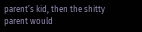parent’s kid, then the shitty parent would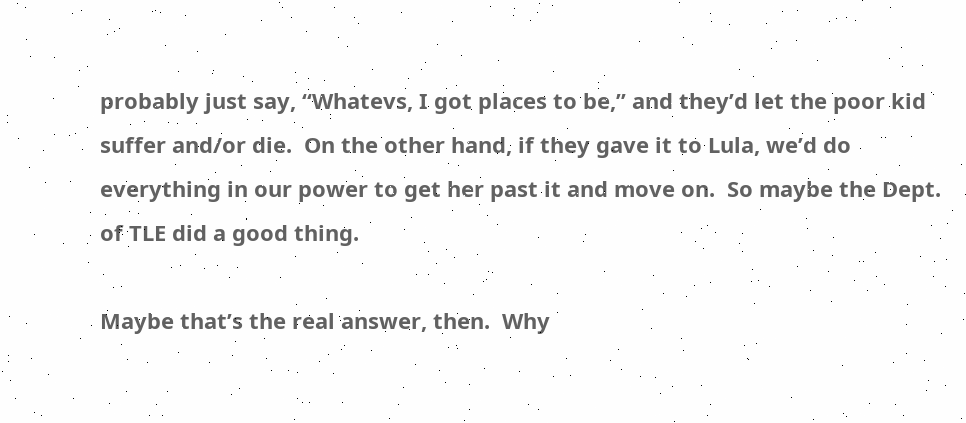probably just say, “Whatevs, I got places to be,” and they’d let the poor kid suffer and/or die.  On the other hand, if they gave it to Lula, we’d do everything in our power to get her past it and move on.  So maybe the Dept. of TLE did a good thing.

Maybe that’s the real answer, then.  Why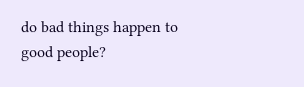do bad things happen to good people?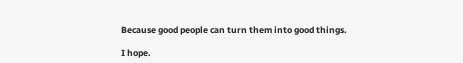Because good people can turn them into good things.

I hope.